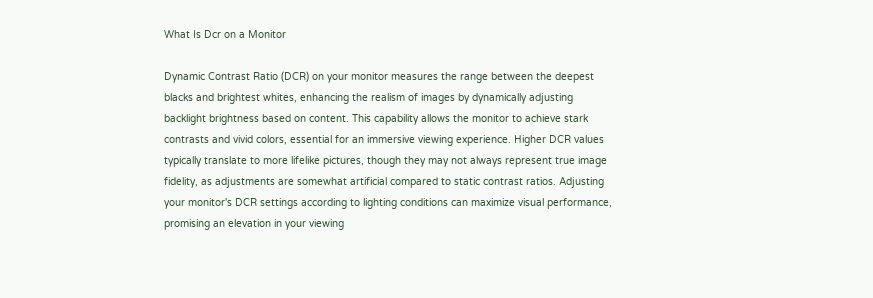What Is Dcr on a Monitor

Dynamic Contrast Ratio (DCR) on your monitor measures the range between the deepest blacks and brightest whites, enhancing the realism of images by dynamically adjusting backlight brightness based on content. This capability allows the monitor to achieve stark contrasts and vivid colors, essential for an immersive viewing experience. Higher DCR values typically translate to more lifelike pictures, though they may not always represent true image fidelity, as adjustments are somewhat artificial compared to static contrast ratios. Adjusting your monitor's DCR settings according to lighting conditions can maximize visual performance, promising an elevation in your viewing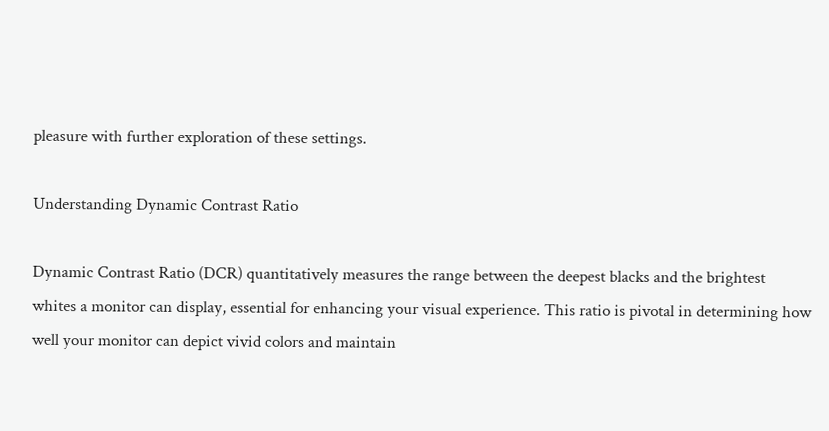pleasure with further exploration of these settings.

Understanding Dynamic Contrast Ratio

Dynamic Contrast Ratio (DCR) quantitatively measures the range between the deepest blacks and the brightest whites a monitor can display, essential for enhancing your visual experience. This ratio is pivotal in determining how well your monitor can depict vivid colors and maintain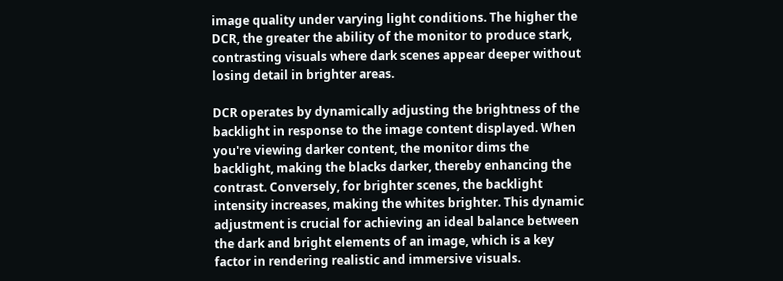image quality under varying light conditions. The higher the DCR, the greater the ability of the monitor to produce stark, contrasting visuals where dark scenes appear deeper without losing detail in brighter areas.

DCR operates by dynamically adjusting the brightness of the backlight in response to the image content displayed. When you're viewing darker content, the monitor dims the backlight, making the blacks darker, thereby enhancing the contrast. Conversely, for brighter scenes, the backlight intensity increases, making the whites brighter. This dynamic adjustment is crucial for achieving an ideal balance between the dark and bright elements of an image, which is a key factor in rendering realistic and immersive visuals.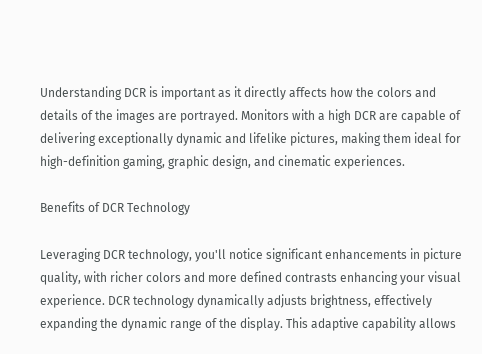Understanding DCR is important as it directly affects how the colors and details of the images are portrayed. Monitors with a high DCR are capable of delivering exceptionally dynamic and lifelike pictures, making them ideal for high-definition gaming, graphic design, and cinematic experiences.

Benefits of DCR Technology

Leveraging DCR technology, you'll notice significant enhancements in picture quality, with richer colors and more defined contrasts enhancing your visual experience. DCR technology dynamically adjusts brightness, effectively expanding the dynamic range of the display. This adaptive capability allows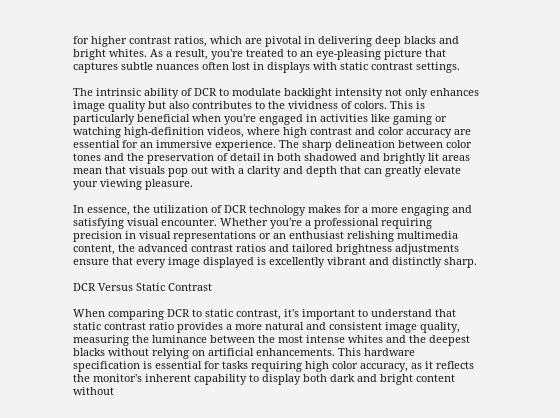for higher contrast ratios, which are pivotal in delivering deep blacks and bright whites. As a result, you're treated to an eye-pleasing picture that captures subtle nuances often lost in displays with static contrast settings.

The intrinsic ability of DCR to modulate backlight intensity not only enhances image quality but also contributes to the vividness of colors. This is particularly beneficial when you're engaged in activities like gaming or watching high-definition videos, where high contrast and color accuracy are essential for an immersive experience. The sharp delineation between color tones and the preservation of detail in both shadowed and brightly lit areas mean that visuals pop out with a clarity and depth that can greatly elevate your viewing pleasure.

In essence, the utilization of DCR technology makes for a more engaging and satisfying visual encounter. Whether you're a professional requiring precision in visual representations or an enthusiast relishing multimedia content, the advanced contrast ratios and tailored brightness adjustments ensure that every image displayed is excellently vibrant and distinctly sharp.

DCR Versus Static Contrast

When comparing DCR to static contrast, it's important to understand that static contrast ratio provides a more natural and consistent image quality, measuring the luminance between the most intense whites and the deepest blacks without relying on artificial enhancements. This hardware specification is essential for tasks requiring high color accuracy, as it reflects the monitor's inherent capability to display both dark and bright content without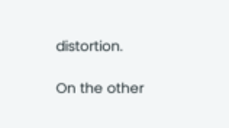distortion.

On the other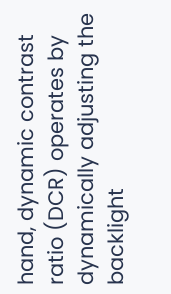hand, dynamic contrast ratio (DCR) operates by dynamically adjusting the backlight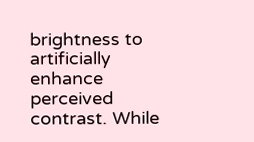brightness to artificially enhance perceived contrast. While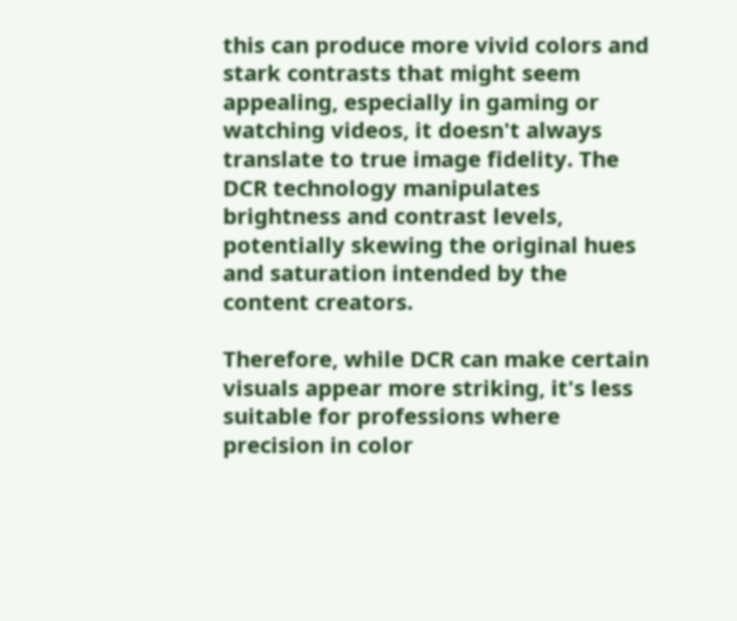this can produce more vivid colors and stark contrasts that might seem appealing, especially in gaming or watching videos, it doesn't always translate to true image fidelity. The DCR technology manipulates brightness and contrast levels, potentially skewing the original hues and saturation intended by the content creators.

Therefore, while DCR can make certain visuals appear more striking, it's less suitable for professions where precision in color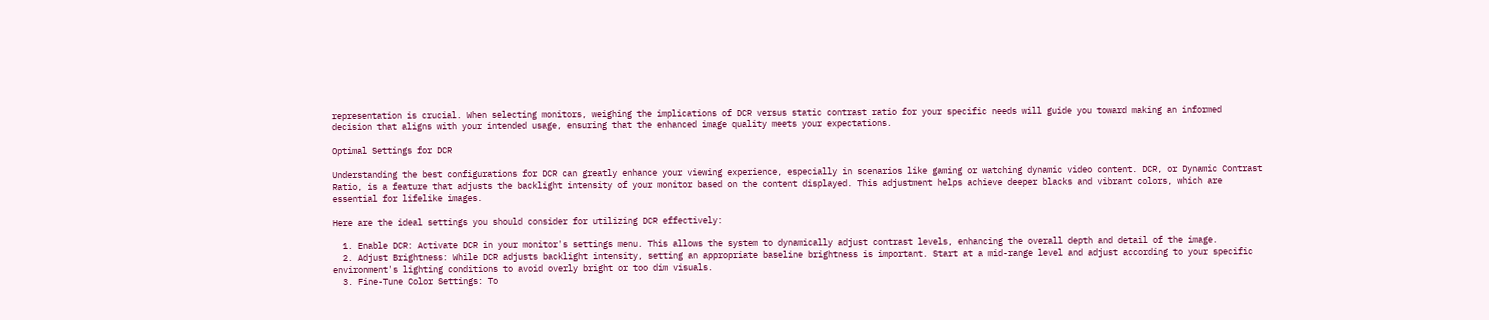representation is crucial. When selecting monitors, weighing the implications of DCR versus static contrast ratio for your specific needs will guide you toward making an informed decision that aligns with your intended usage, ensuring that the enhanced image quality meets your expectations.

Optimal Settings for DCR

Understanding the best configurations for DCR can greatly enhance your viewing experience, especially in scenarios like gaming or watching dynamic video content. DCR, or Dynamic Contrast Ratio, is a feature that adjusts the backlight intensity of your monitor based on the content displayed. This adjustment helps achieve deeper blacks and vibrant colors, which are essential for lifelike images.

Here are the ideal settings you should consider for utilizing DCR effectively:

  1. Enable DCR: Activate DCR in your monitor's settings menu. This allows the system to dynamically adjust contrast levels, enhancing the overall depth and detail of the image.
  2. Adjust Brightness: While DCR adjusts backlight intensity, setting an appropriate baseline brightness is important. Start at a mid-range level and adjust according to your specific environment's lighting conditions to avoid overly bright or too dim visuals.
  3. Fine-Tune Color Settings: To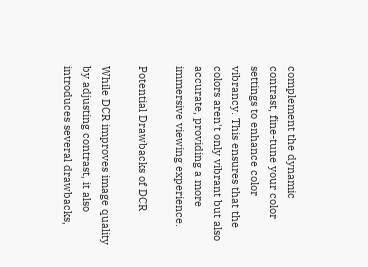complement the dynamic contrast, fine-tune your color settings to enhance color vibrancy. This ensures that the colors aren't only vibrant but also accurate, providing a more immersive viewing experience.

Potential Drawbacks of DCR

While DCR improves image quality by adjusting contrast, it also introduces several drawbacks,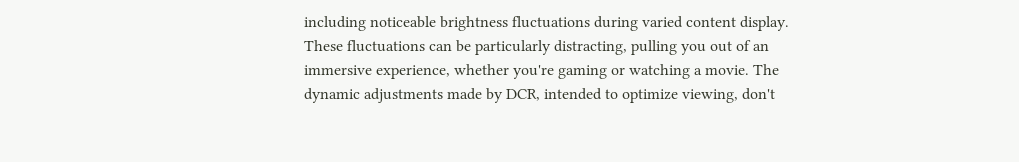including noticeable brightness fluctuations during varied content display. These fluctuations can be particularly distracting, pulling you out of an immersive experience, whether you're gaming or watching a movie. The dynamic adjustments made by DCR, intended to optimize viewing, don't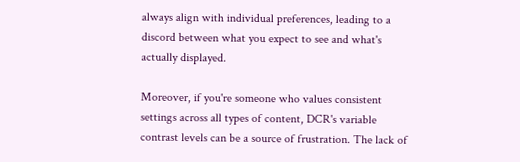always align with individual preferences, leading to a discord between what you expect to see and what's actually displayed.

Moreover, if you're someone who values consistent settings across all types of content, DCR's variable contrast levels can be a source of frustration. The lack of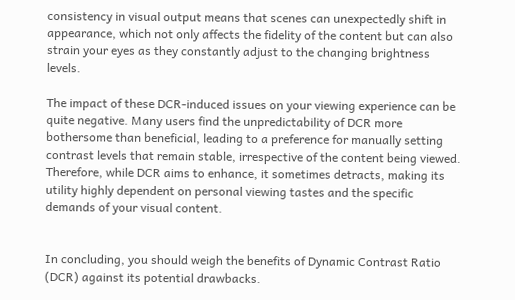consistency in visual output means that scenes can unexpectedly shift in appearance, which not only affects the fidelity of the content but can also strain your eyes as they constantly adjust to the changing brightness levels.

The impact of these DCR-induced issues on your viewing experience can be quite negative. Many users find the unpredictability of DCR more bothersome than beneficial, leading to a preference for manually setting contrast levels that remain stable, irrespective of the content being viewed. Therefore, while DCR aims to enhance, it sometimes detracts, making its utility highly dependent on personal viewing tastes and the specific demands of your visual content.


In concluding, you should weigh the benefits of Dynamic Contrast Ratio (DCR) against its potential drawbacks.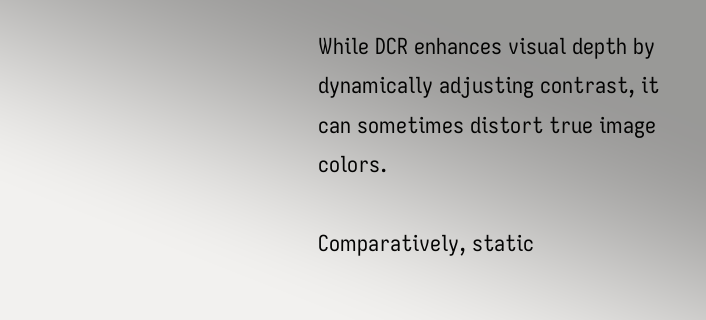While DCR enhances visual depth by dynamically adjusting contrast, it can sometimes distort true image colors.

Comparatively, static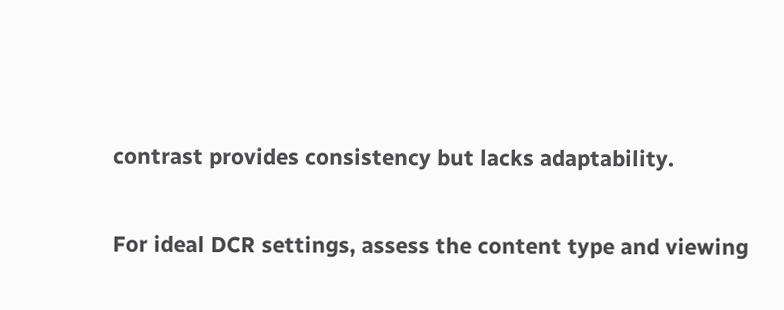contrast provides consistency but lacks adaptability.

For ideal DCR settings, assess the content type and viewing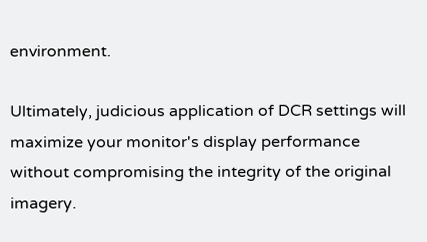environment.

Ultimately, judicious application of DCR settings will maximize your monitor's display performance without compromising the integrity of the original imagery.